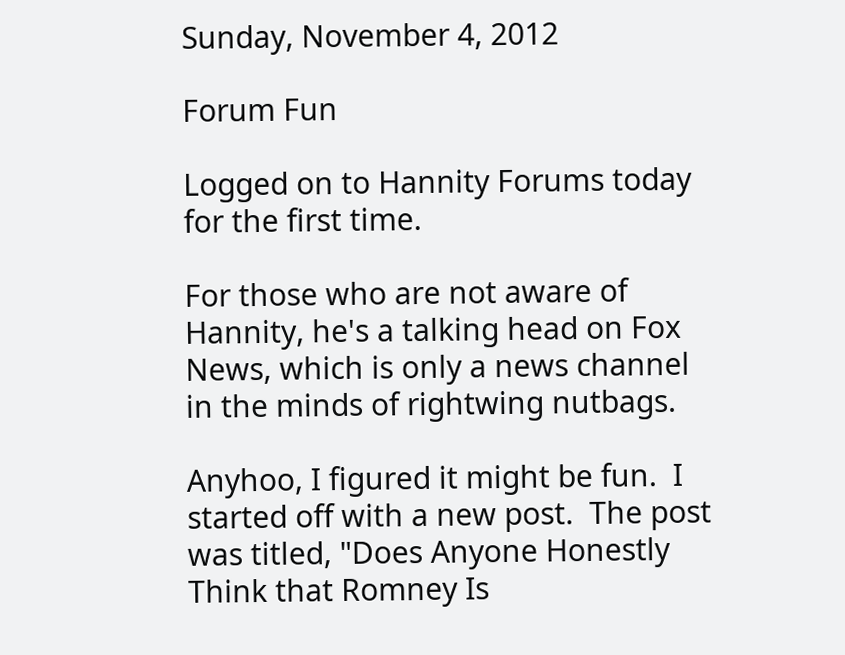Sunday, November 4, 2012

Forum Fun

Logged on to Hannity Forums today for the first time.

For those who are not aware of Hannity, he's a talking head on Fox News, which is only a news channel in the minds of rightwing nutbags.

Anyhoo, I figured it might be fun.  I started off with a new post.  The post was titled, "Does Anyone Honestly Think that Romney Is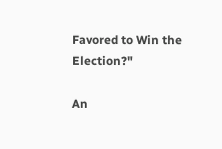Favored to Win the Election?"

An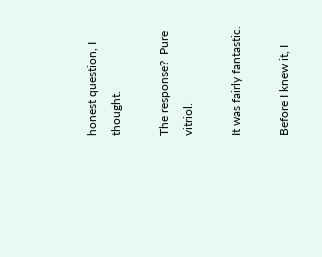honest question, I thought.

The response?  Pure vitriol.

It was fairly fantastic.

Before I knew it, I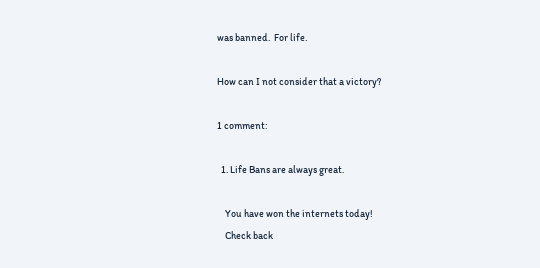was banned.  For life.

How can I not consider that a victory?

1 comment:

  1. Life Bans are always great.

    You have won the internets today!
    Check back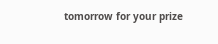tomorrow for your prize